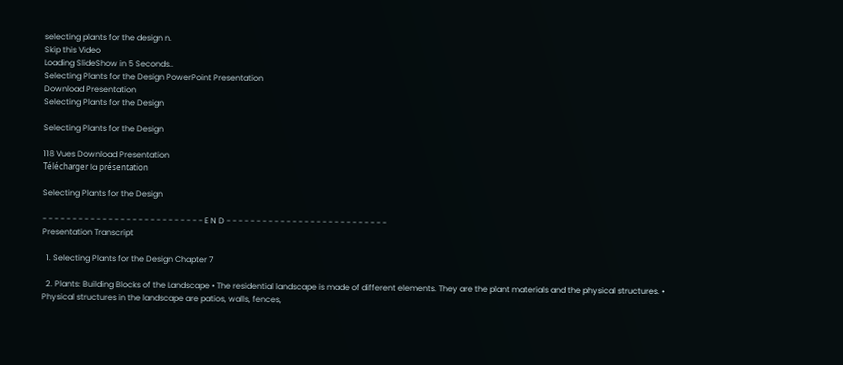selecting plants for the design n.
Skip this Video
Loading SlideShow in 5 Seconds..
Selecting Plants for the Design PowerPoint Presentation
Download Presentation
Selecting Plants for the Design

Selecting Plants for the Design

118 Vues Download Presentation
Télécharger la présentation

Selecting Plants for the Design

- - - - - - - - - - - - - - - - - - - - - - - - - - - E N D - - - - - - - - - - - - - - - - - - - - - - - - - - -
Presentation Transcript

  1. Selecting Plants for the Design Chapter 7

  2. Plants: Building Blocks of the Landscape • The residential landscape is made of different elements. They are the plant materials and the physical structures. • Physical structures in the landscape are patios, walls, fences,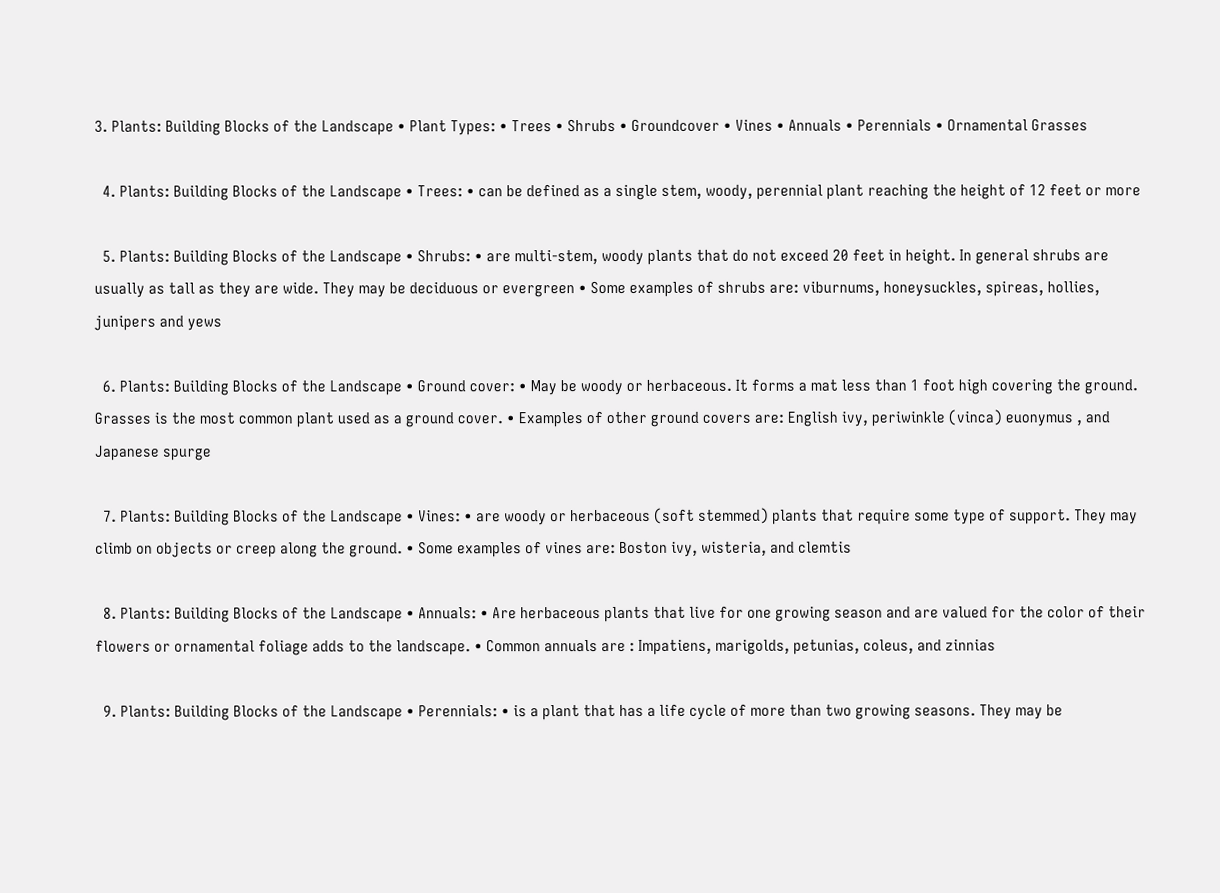3. Plants: Building Blocks of the Landscape • Plant Types: • Trees • Shrubs • Groundcover • Vines • Annuals • Perennials • Ornamental Grasses

  4. Plants: Building Blocks of the Landscape • Trees: • can be defined as a single stem, woody, perennial plant reaching the height of 12 feet or more

  5. Plants: Building Blocks of the Landscape • Shrubs: • are multi-stem, woody plants that do not exceed 20 feet in height. In general shrubs are usually as tall as they are wide. They may be deciduous or evergreen • Some examples of shrubs are: viburnums, honeysuckles, spireas, hollies, junipers and yews

  6. Plants: Building Blocks of the Landscape • Ground cover: • May be woody or herbaceous. It forms a mat less than 1 foot high covering the ground. Grasses is the most common plant used as a ground cover. • Examples of other ground covers are: English ivy, periwinkle (vinca) euonymus , and Japanese spurge

  7. Plants: Building Blocks of the Landscape • Vines: • are woody or herbaceous (soft stemmed) plants that require some type of support. They may climb on objects or creep along the ground. • Some examples of vines are: Boston ivy, wisteria, and clemtis

  8. Plants: Building Blocks of the Landscape • Annuals: • Are herbaceous plants that live for one growing season and are valued for the color of their flowers or ornamental foliage adds to the landscape. • Common annuals are : Impatiens, marigolds, petunias, coleus, and zinnias

  9. Plants: Building Blocks of the Landscape • Perennials: • is a plant that has a life cycle of more than two growing seasons. They may be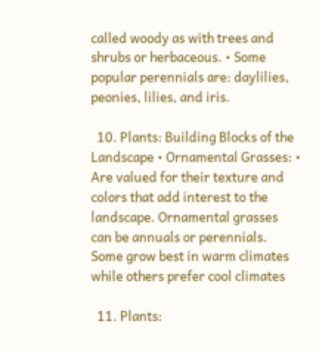called woody as with trees and shrubs or herbaceous. • Some popular perennials are: daylilies, peonies, lilies, and iris.

  10. Plants: Building Blocks of the Landscape • Ornamental Grasses: • Are valued for their texture and colors that add interest to the landscape. Ornamental grasses can be annuals or perennials. Some grow best in warm climates while others prefer cool climates

  11. Plants: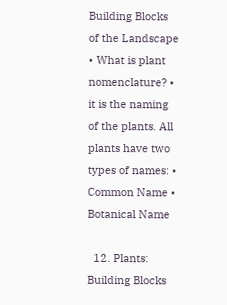Building Blocks of the Landscape • What is plant nomenclature? • it is the naming of the plants. All plants have two types of names: • Common Name • Botanical Name

  12. Plants: Building Blocks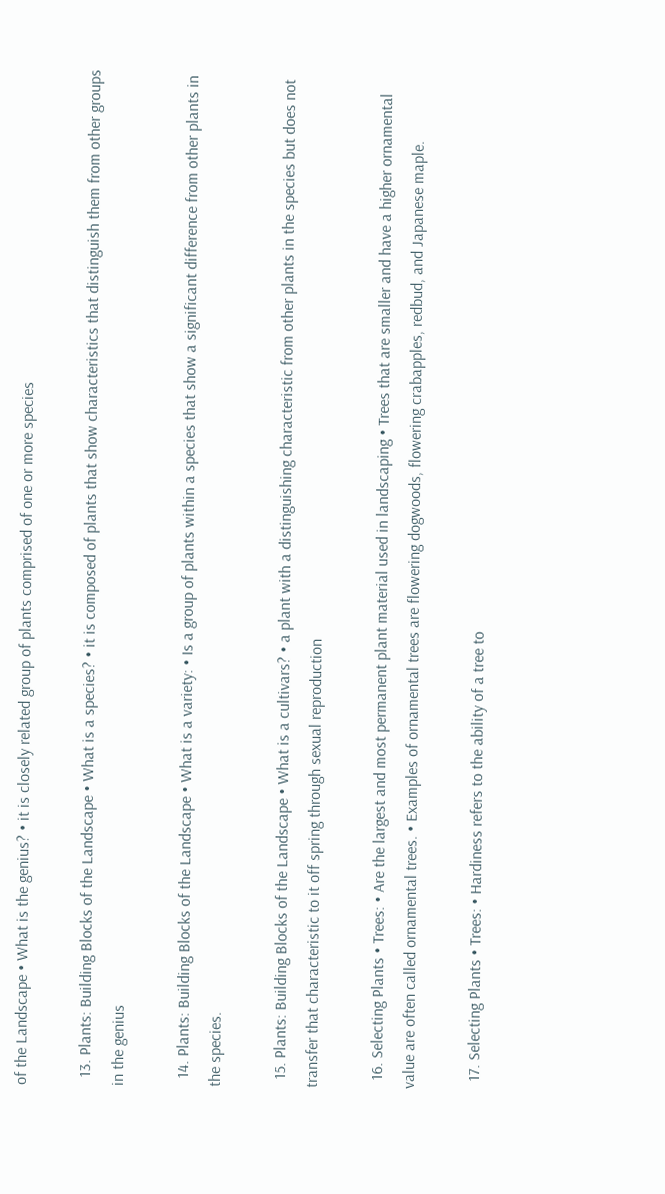of the Landscape • What is the genius? • it is closely related group of plants comprised of one or more species

  13. Plants: Building Blocks of the Landscape • What is a species? • it is composed of plants that show characteristics that distinguish them from other groups in the genius

  14. Plants: Building Blocks of the Landscape • What is a variety: • Is a group of plants within a species that show a significant difference from other plants in the species.

  15. Plants: Building Blocks of the Landscape • What is a cultivars? • a plant with a distinguishing characteristic from other plants in the species but does not transfer that characteristic to it off spring through sexual reproduction

  16. Selecting Plants • Trees: • Are the largest and most permanent plant material used in landscaping • Trees that are smaller and have a higher ornamental value are often called ornamental trees. • Examples of ornamental trees are flowering dogwoods, flowering crabapples, redbud, and Japanese maple.

  17. Selecting Plants • Trees: • Hardiness refers to the ability of a tree to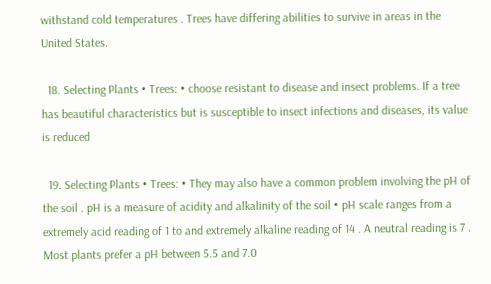withstand cold temperatures . Trees have differing abilities to survive in areas in the United States.

  18. Selecting Plants • Trees: • choose resistant to disease and insect problems. If a tree has beautiful characteristics but is susceptible to insect infections and diseases, its value is reduced

  19. Selecting Plants • Trees: • They may also have a common problem involving the pH of the soil . pH is a measure of acidity and alkalinity of the soil • pH scale ranges from a extremely acid reading of 1 to and extremely alkaline reading of 14 . A neutral reading is 7 . Most plants prefer a pH between 5.5 and 7.0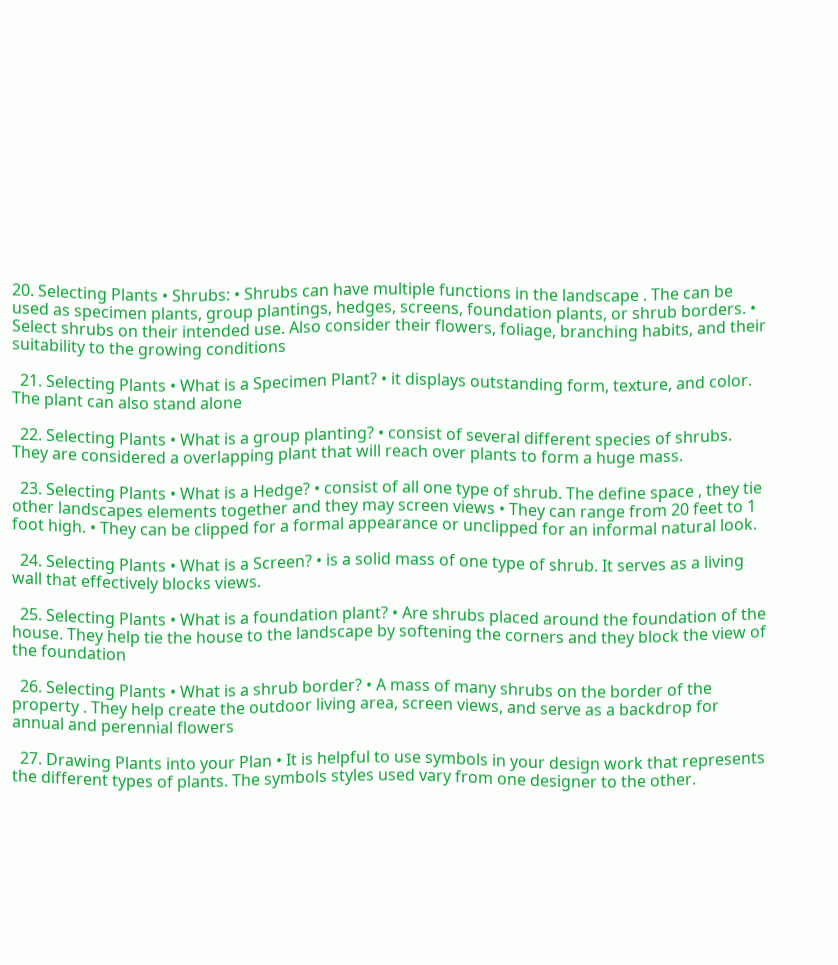20. Selecting Plants • Shrubs: • Shrubs can have multiple functions in the landscape . The can be used as specimen plants, group plantings, hedges, screens, foundation plants, or shrub borders. • Select shrubs on their intended use. Also consider their flowers, foliage, branching habits, and their suitability to the growing conditions

  21. Selecting Plants • What is a Specimen Plant? • it displays outstanding form, texture, and color. The plant can also stand alone

  22. Selecting Plants • What is a group planting? • consist of several different species of shrubs. They are considered a overlapping plant that will reach over plants to form a huge mass.

  23. Selecting Plants • What is a Hedge? • consist of all one type of shrub. The define space , they tie other landscapes elements together and they may screen views • They can range from 20 feet to 1 foot high. • They can be clipped for a formal appearance or unclipped for an informal natural look.

  24. Selecting Plants • What is a Screen? • is a solid mass of one type of shrub. It serves as a living wall that effectively blocks views.

  25. Selecting Plants • What is a foundation plant? • Are shrubs placed around the foundation of the house. They help tie the house to the landscape by softening the corners and they block the view of the foundation

  26. Selecting Plants • What is a shrub border? • A mass of many shrubs on the border of the property . They help create the outdoor living area, screen views, and serve as a backdrop for annual and perennial flowers

  27. Drawing Plants into your Plan • It is helpful to use symbols in your design work that represents the different types of plants. The symbols styles used vary from one designer to the other.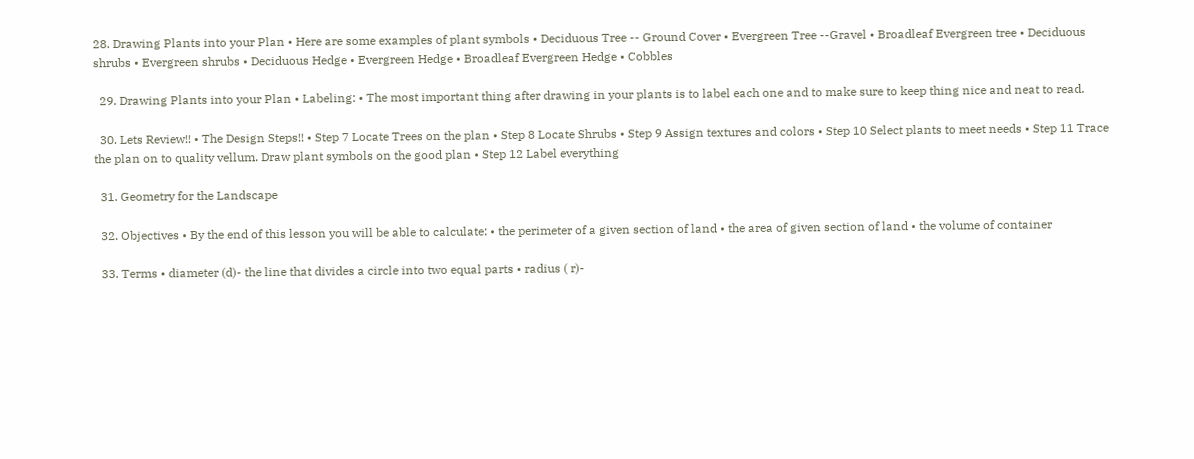28. Drawing Plants into your Plan • Here are some examples of plant symbols • Deciduous Tree -- Ground Cover • Evergreen Tree --Gravel • Broadleaf Evergreen tree • Deciduous shrubs • Evergreen shrubs • Deciduous Hedge • Evergreen Hedge • Broadleaf Evergreen Hedge • Cobbles

  29. Drawing Plants into your Plan • Labeling: • The most important thing after drawing in your plants is to label each one and to make sure to keep thing nice and neat to read.

  30. Lets Review!! • The Design Steps!! • Step 7 Locate Trees on the plan • Step 8 Locate Shrubs • Step 9 Assign textures and colors • Step 10 Select plants to meet needs • Step 11 Trace the plan on to quality vellum. Draw plant symbols on the good plan • Step 12 Label everything

  31. Geometry for the Landscape

  32. Objectives • By the end of this lesson you will be able to calculate: • the perimeter of a given section of land • the area of given section of land • the volume of container

  33. Terms • diameter (d)- the line that divides a circle into two equal parts • radius ( r)-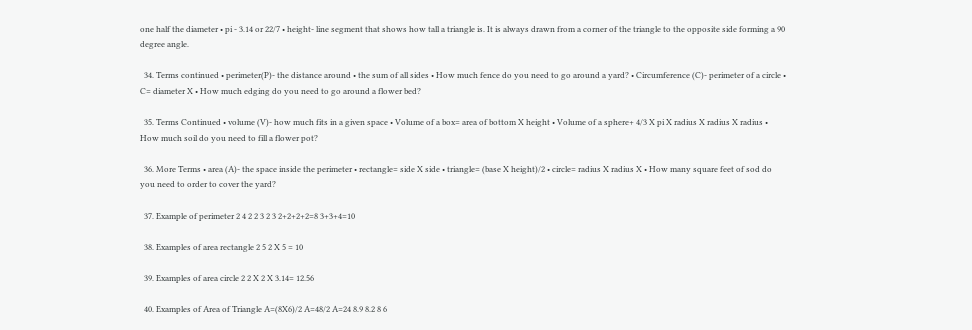one half the diameter • pi - 3.14 or 22/7 • height- line segment that shows how tall a triangle is. It is always drawn from a corner of the triangle to the opposite side forming a 90 degree angle.

  34. Terms continued • perimeter(P)- the distance around • the sum of all sides • How much fence do you need to go around a yard? • Circumference (C)- perimeter of a circle • C= diameter X • How much edging do you need to go around a flower bed?

  35. Terms Continued • volume (V)- how much fits in a given space • Volume of a box= area of bottom X height • Volume of a sphere+ 4/3 X pi X radius X radius X radius • How much soil do you need to fill a flower pot?

  36. More Terms • area (A)- the space inside the perimeter • rectangle= side X side • triangle= (base X height)/2 • circle= radius X radius X • How many square feet of sod do you need to order to cover the yard?

  37. Example of perimeter 2 4 2 2 3 2 3 2+2+2+2=8 3+3+4=10

  38. Examples of area rectangle 2 5 2 X 5 = 10

  39. Examples of area circle 2 2 X 2 X 3.14= 12.56

  40. Examples of Area of Triangle A=(8X6)/2 A=48/2 A=24 8.9 8.2 8 6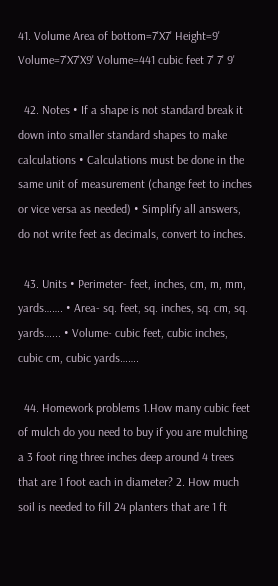41. Volume Area of bottom=7'X7' Height=9' Volume=7'X7'X9' Volume=441 cubic feet 7' 7' 9'

  42. Notes • If a shape is not standard break it down into smaller standard shapes to make calculations • Calculations must be done in the same unit of measurement (change feet to inches or vice versa as needed) • Simplify all answers, do not write feet as decimals, convert to inches.

  43. Units • Perimeter- feet, inches, cm, m, mm, yards……. • Area- sq. feet, sq. inches, sq. cm, sq. yards…... • Volume- cubic feet, cubic inches, cubic cm, cubic yards…….

  44. Homework problems 1.How many cubic feet of mulch do you need to buy if you are mulching a 3 foot ring three inches deep around 4 trees that are 1 foot each in diameter? 2. How much soil is needed to fill 24 planters that are 1 ft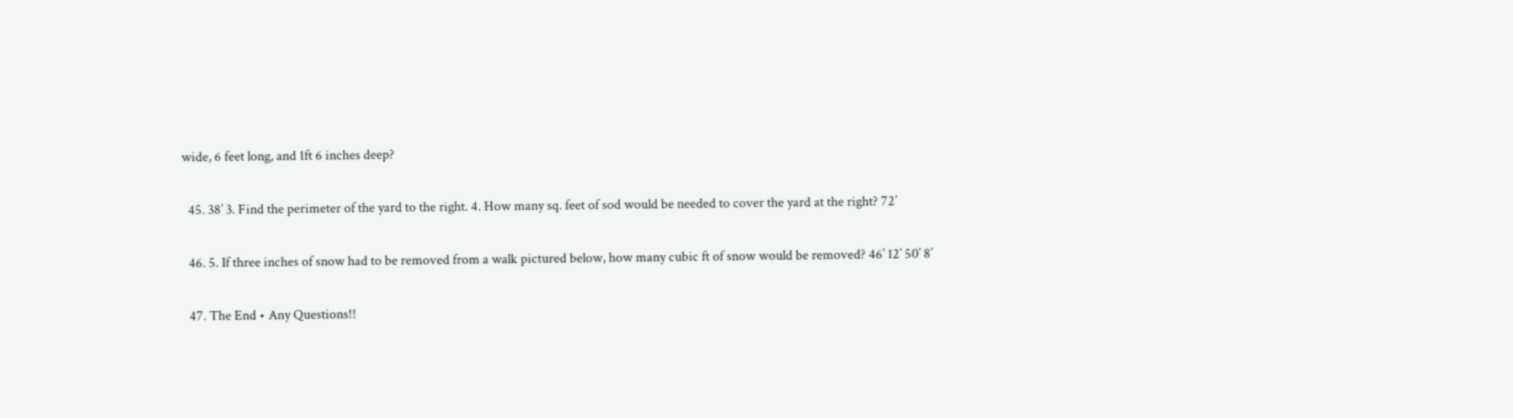wide, 6 feet long, and 1ft 6 inches deep?

  45. 38’ 3. Find the perimeter of the yard to the right. 4. How many sq. feet of sod would be needed to cover the yard at the right? 72’

  46. 5. If three inches of snow had to be removed from a walk pictured below, how many cubic ft of snow would be removed? 46’ 12’ 50’ 8’

  47. The End • Any Questions!!